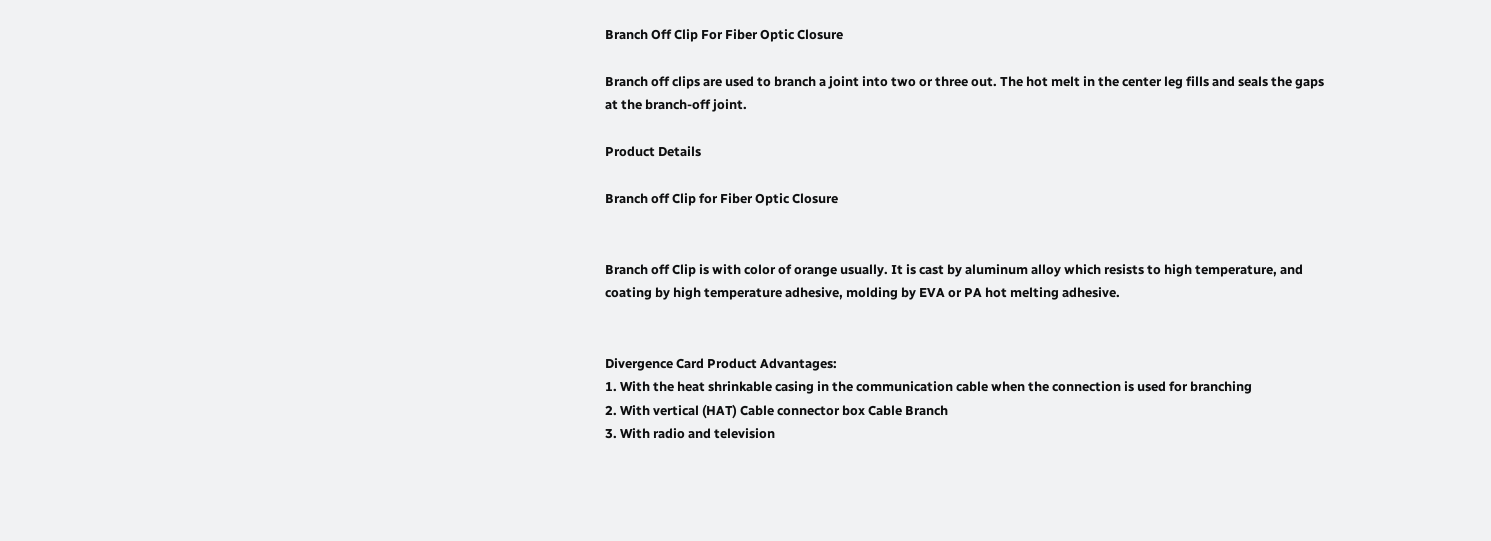Branch Off Clip For Fiber Optic Closure

Branch off clips are used to branch a joint into two or three out. The hot melt in the center leg fills and seals the gaps at the branch-off joint.

Product Details

Branch off Clip for Fiber Optic Closure


Branch off Clip is with color of orange usually. It is cast by aluminum alloy which resists to high temperature, and coating by high temperature adhesive, molding by EVA or PA hot melting adhesive.


Divergence Card Product Advantages:
1. With the heat shrinkable casing in the communication cable when the connection is used for branching
2. With vertical (HAT) Cable connector box Cable Branch
3. With radio and television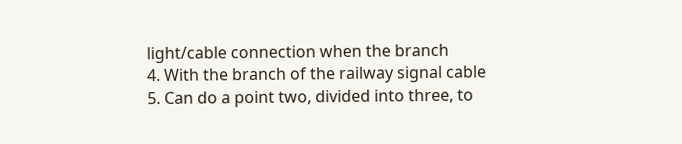light/cable connection when the branch
4. With the branch of the railway signal cable
5. Can do a point two, divided into three, to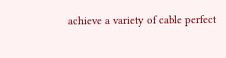achieve a variety of cable perfect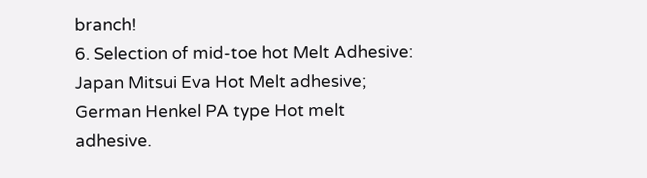branch!
6. Selection of mid-toe hot Melt Adhesive: Japan Mitsui Eva Hot Melt adhesive; German Henkel PA type Hot melt adhesive.